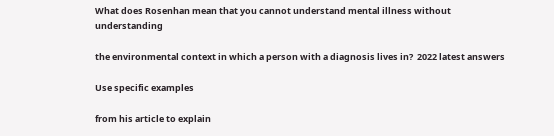What does Rosenhan mean that you cannot understand mental illness without understanding

the environmental context in which a person with a diagnosis lives in?  2022 latest answers

Use specific examples

from his article to explain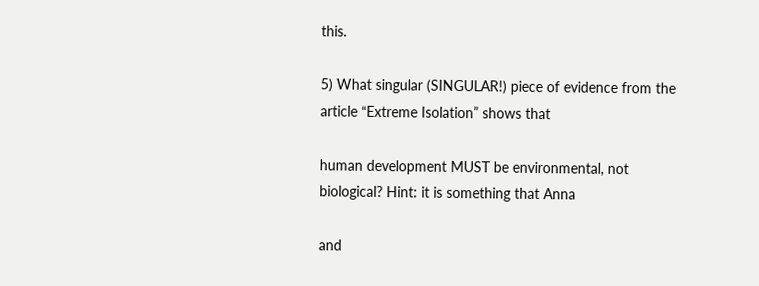this.

5) What singular (SINGULAR!) piece of evidence from the article “Extreme Isolation” shows that

human development MUST be environmental, not biological? Hint: it is something that Anna

and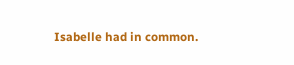Isabelle had in common.